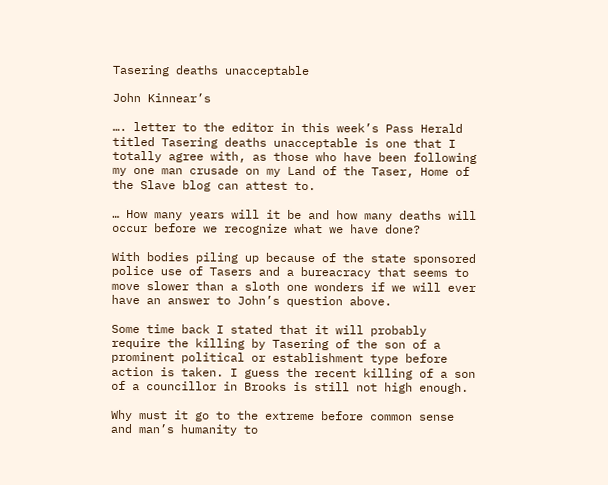Tasering deaths unacceptable

John Kinnear’s

…. letter to the editor in this week’s Pass Herald titled Tasering deaths unacceptable is one that I totally agree with, as those who have been following my one man crusade on my Land of the Taser, Home of the Slave blog can attest to.

… How many years will it be and how many deaths will occur before we recognize what we have done?

With bodies piling up because of the state sponsored police use of Tasers and a bureacracy that seems to move slower than a sloth one wonders if we will ever have an answer to John’s question above.

Some time back I stated that it will probably require the killing by Tasering of the son of a prominent political or establishment type before action is taken. I guess the recent killing of a son of a councillor in Brooks is still not high enough.

Why must it go to the extreme before common sense and man’s humanity to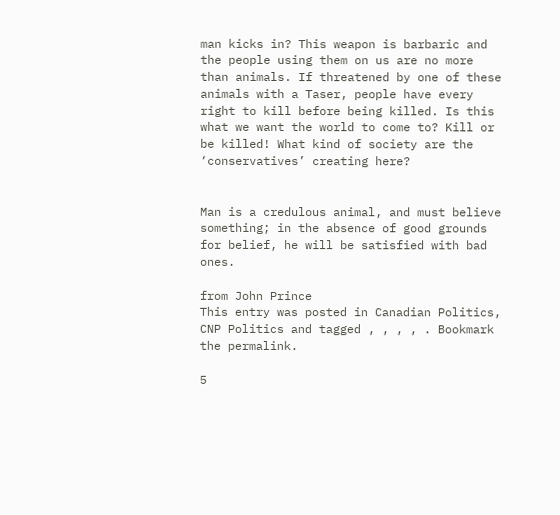man kicks in? This weapon is barbaric and the people using them on us are no more than animals. If threatened by one of these animals with a Taser, people have every right to kill before being killed. Is this what we want the world to come to? Kill or be killed! What kind of society are the ‘conservatives’ creating here?


Man is a credulous animal, and must believe something; in the absence of good grounds for belief, he will be satisfied with bad ones.

from John Prince
This entry was posted in Canadian Politics, CNP Politics and tagged , , , , . Bookmark the permalink.

5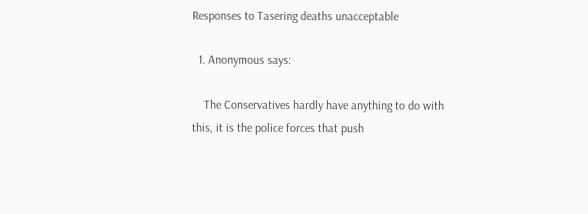Responses to Tasering deaths unacceptable

  1. Anonymous says:

    The Conservatives hardly have anything to do with this, it is the police forces that push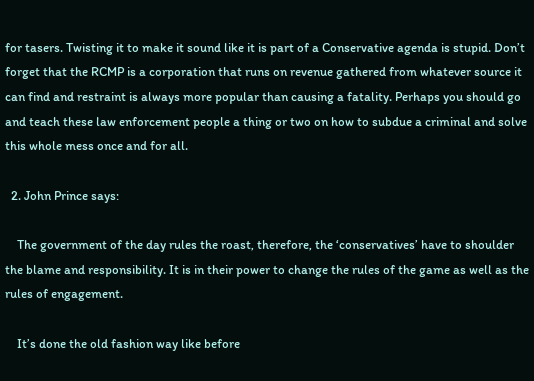for tasers. Twisting it to make it sound like it is part of a Conservative agenda is stupid. Don’t forget that the RCMP is a corporation that runs on revenue gathered from whatever source it can find and restraint is always more popular than causing a fatality. Perhaps you should go and teach these law enforcement people a thing or two on how to subdue a criminal and solve this whole mess once and for all.

  2. John Prince says:

    The government of the day rules the roast, therefore, the ‘conservatives’ have to shoulder the blame and responsibility. It is in their power to change the rules of the game as well as the rules of engagement.

    It’s done the old fashion way like before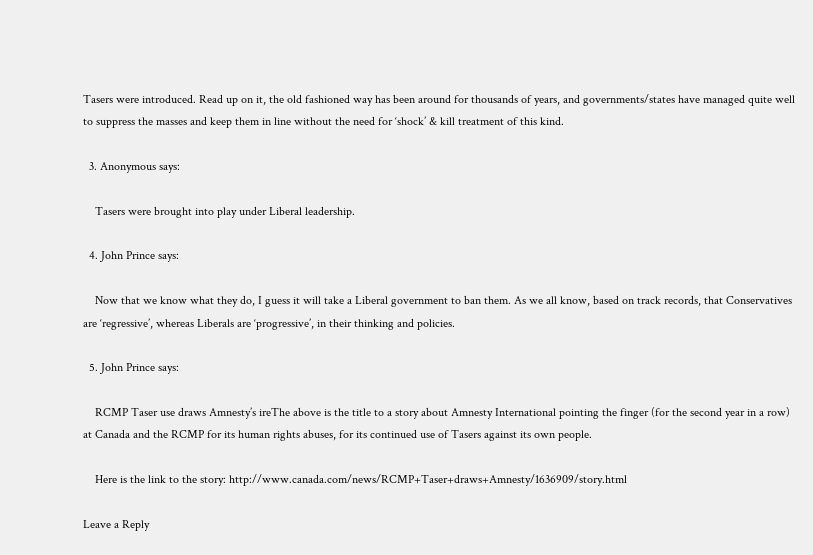Tasers were introduced. Read up on it, the old fashioned way has been around for thousands of years, and governments/states have managed quite well to suppress the masses and keep them in line without the need for ‘shock’ & kill treatment of this kind.

  3. Anonymous says:

    Tasers were brought into play under Liberal leadership.

  4. John Prince says:

    Now that we know what they do, I guess it will take a Liberal government to ban them. As we all know, based on track records, that Conservatives are ‘regressive’, whereas Liberals are ‘progressive’, in their thinking and policies.

  5. John Prince says:

    RCMP Taser use draws Amnesty’s ireThe above is the title to a story about Amnesty International pointing the finger (for the second year in a row) at Canada and the RCMP for its human rights abuses, for its continued use of Tasers against its own people.

    Here is the link to the story: http://www.canada.com/news/RCMP+Taser+draws+Amnesty/1636909/story.html

Leave a Reply